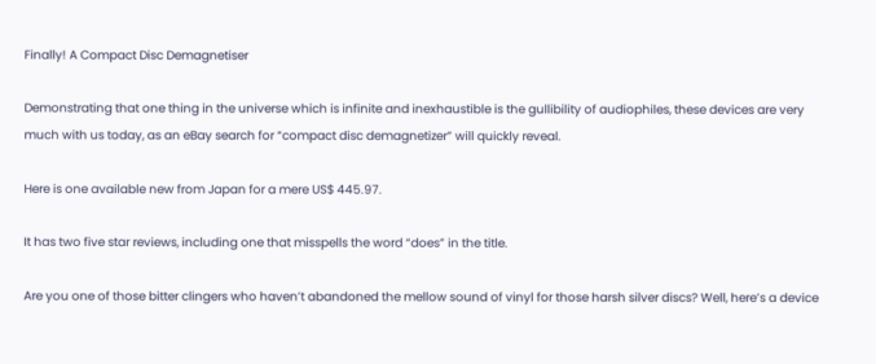Finally! A Compact Disc Demagnetiser

Demonstrating that one thing in the universe which is infinite and inexhaustible is the gullibility of audiophiles, these devices are very much with us today, as an eBay search for “compact disc demagnetizer” will quickly reveal.

Here is one available new from Japan for a mere US$ 445.97.

It has two five star reviews, including one that misspells the word “does” in the title.

Are you one of those bitter clingers who haven’t abandoned the mellow sound of vinyl for those harsh silver discs? Well, here’s a device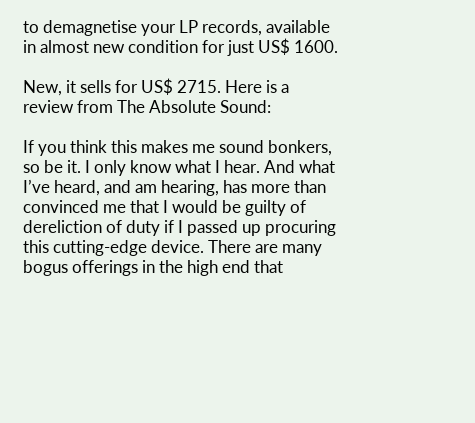to demagnetise your LP records, available in almost new condition for just US$ 1600.

New, it sells for US$ 2715. Here is a review from The Absolute Sound:

If you think this makes me sound bonkers, so be it. I only know what I hear. And what I’ve heard, and am hearing, has more than convinced me that I would be guilty of dereliction of duty if I passed up procuring this cutting-edge device. There are many bogus offerings in the high end that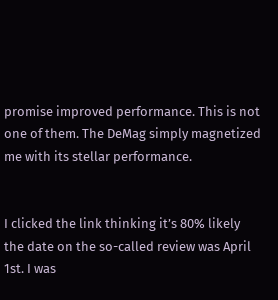promise improved performance. This is not one of them. The DeMag simply magnetized me with its stellar performance.


I clicked the link thinking it’s 80% likely the date on the so-called review was April 1st. I was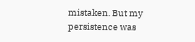mistaken. But my persistence was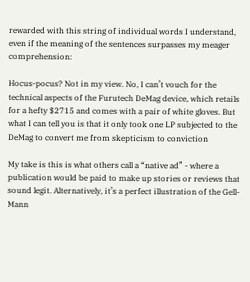rewarded with this string of individual words I understand, even if the meaning of the sentences surpasses my meager comprehension:

Hocus-pocus? Not in my view. No, I can’t vouch for the technical aspects of the Furutech DeMag device, which retails for a hefty $2715 and comes with a pair of white gloves. But what I can tell you is that it only took one LP subjected to the DeMag to convert me from skepticism to conviction

My take is this is what others call a “native ad” - where a publication would be paid to make up stories or reviews that sound legit. Alternatively, it’s a perfect illustration of the Gell-Mann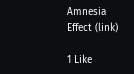Amnesia Effect (link)

1 Like